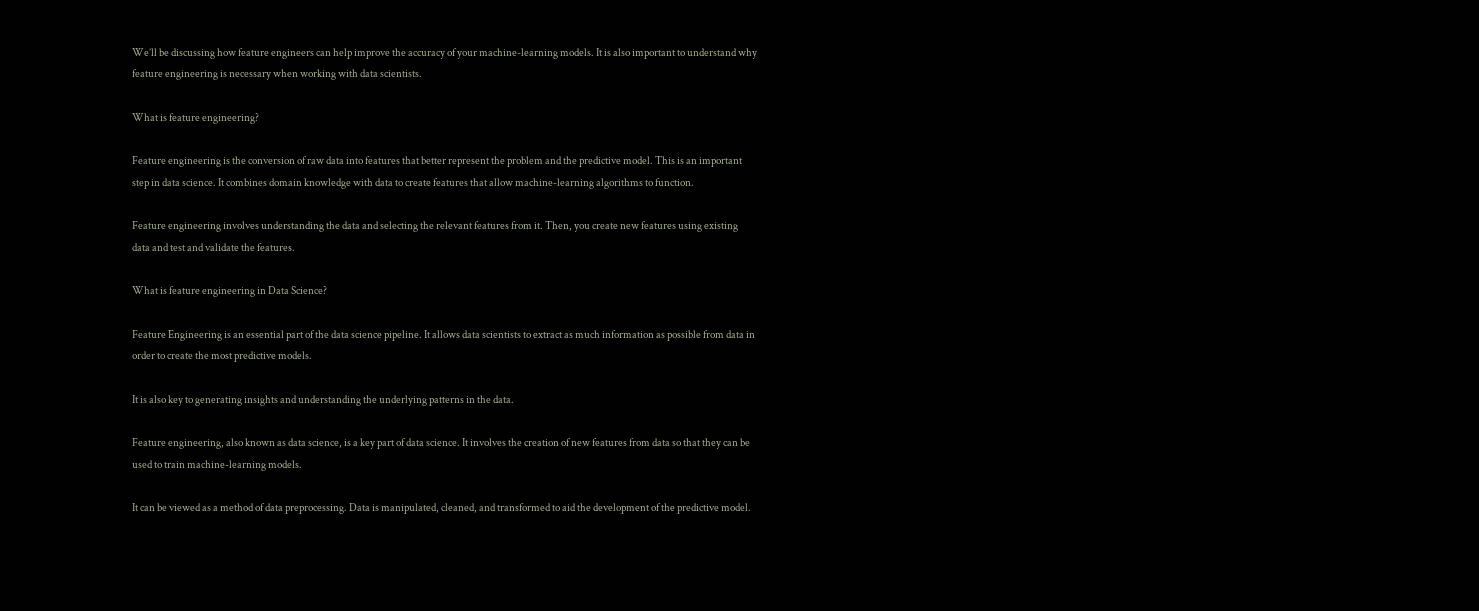We’ll be discussing how feature engineers can help improve the accuracy of your machine-learning models. It is also important to understand why feature engineering is necessary when working with data scientists.

What is feature engineering?

Feature engineering is the conversion of raw data into features that better represent the problem and the predictive model. This is an important step in data science. It combines domain knowledge with data to create features that allow machine-learning algorithms to function.

Feature engineering involves understanding the data and selecting the relevant features from it. Then, you create new features using existing data and test and validate the features.

What is feature engineering in Data Science?

Feature Engineering is an essential part of the data science pipeline. It allows data scientists to extract as much information as possible from data in order to create the most predictive models.

It is also key to generating insights and understanding the underlying patterns in the data.

Feature engineering, also known as data science, is a key part of data science. It involves the creation of new features from data so that they can be used to train machine-learning models.

It can be viewed as a method of data preprocessing. Data is manipulated, cleaned, and transformed to aid the development of the predictive model.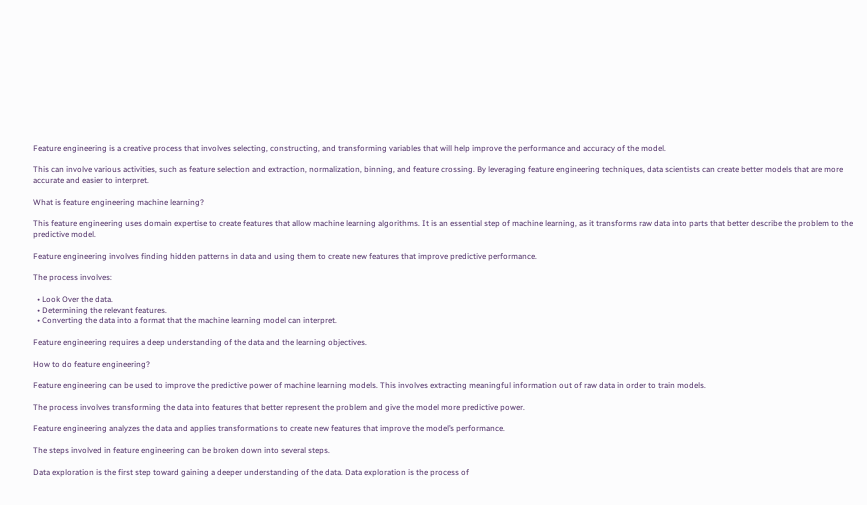Feature engineering is a creative process that involves selecting, constructing, and transforming variables that will help improve the performance and accuracy of the model.

This can involve various activities, such as feature selection and extraction, normalization, binning, and feature crossing. By leveraging feature engineering techniques, data scientists can create better models that are more accurate and easier to interpret.

What is feature engineering machine learning?

This feature engineering uses domain expertise to create features that allow machine learning algorithms. It is an essential step of machine learning, as it transforms raw data into parts that better describe the problem to the predictive model.

Feature engineering involves finding hidden patterns in data and using them to create new features that improve predictive performance.

The process involves:

  • Look Over the data.
  • Determining the relevant features.
  • Converting the data into a format that the machine learning model can interpret.

Feature engineering requires a deep understanding of the data and the learning objectives.

How to do feature engineering?

Feature engineering can be used to improve the predictive power of machine learning models. This involves extracting meaningful information out of raw data in order to train models.

The process involves transforming the data into features that better represent the problem and give the model more predictive power.

Feature engineering analyzes the data and applies transformations to create new features that improve the model’s performance.

The steps involved in feature engineering can be broken down into several steps.

Data exploration is the first step toward gaining a deeper understanding of the data. Data exploration is the process of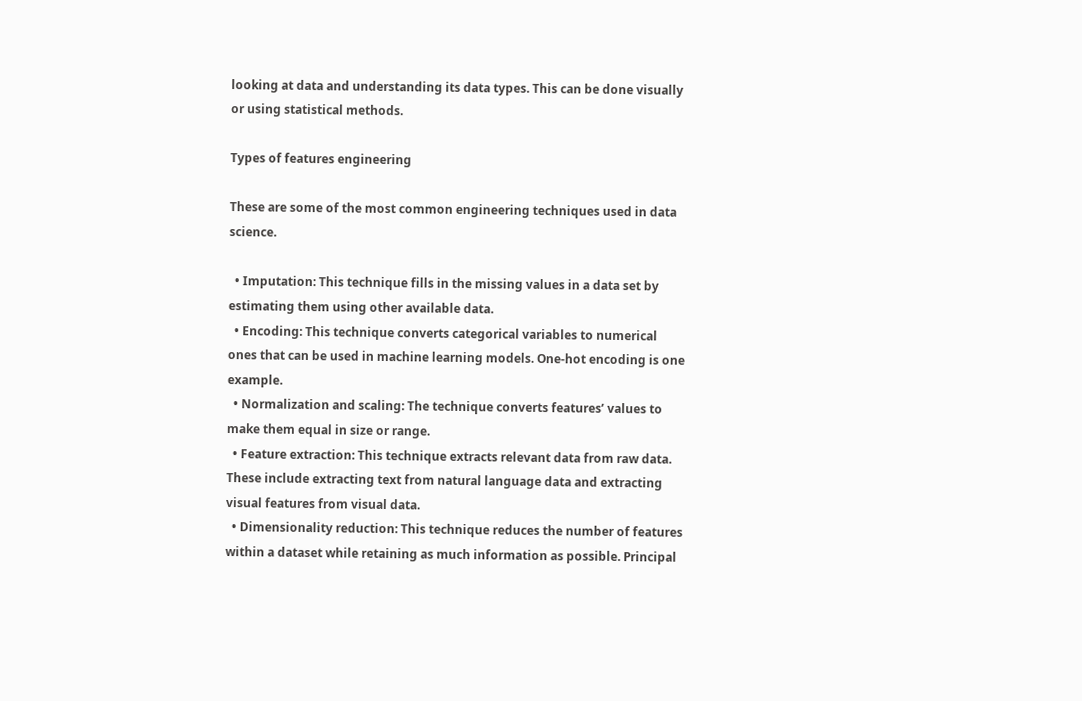looking at data and understanding its data types. This can be done visually or using statistical methods.

Types of features engineering

These are some of the most common engineering techniques used in data science.

  • Imputation: This technique fills in the missing values in a data set by estimating them using other available data.
  • Encoding: This technique converts categorical variables to numerical ones that can be used in machine learning models. One-hot encoding is one example.
  • Normalization and scaling: The technique converts features’ values to make them equal in size or range.
  • Feature extraction: This technique extracts relevant data from raw data. These include extracting text from natural language data and extracting visual features from visual data.
  • Dimensionality reduction: This technique reduces the number of features within a dataset while retaining as much information as possible. Principal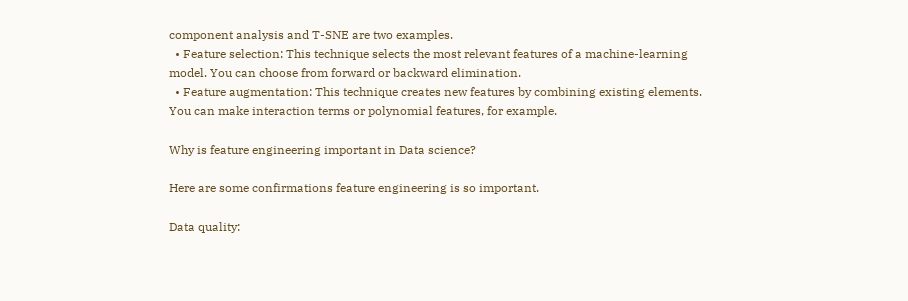component analysis and T-SNE are two examples.
  • Feature selection: This technique selects the most relevant features of a machine-learning model. You can choose from forward or backward elimination.
  • Feature augmentation: This technique creates new features by combining existing elements. You can make interaction terms or polynomial features, for example.

Why is feature engineering important in Data science?

Here are some confirmations feature engineering is so important.

Data quality: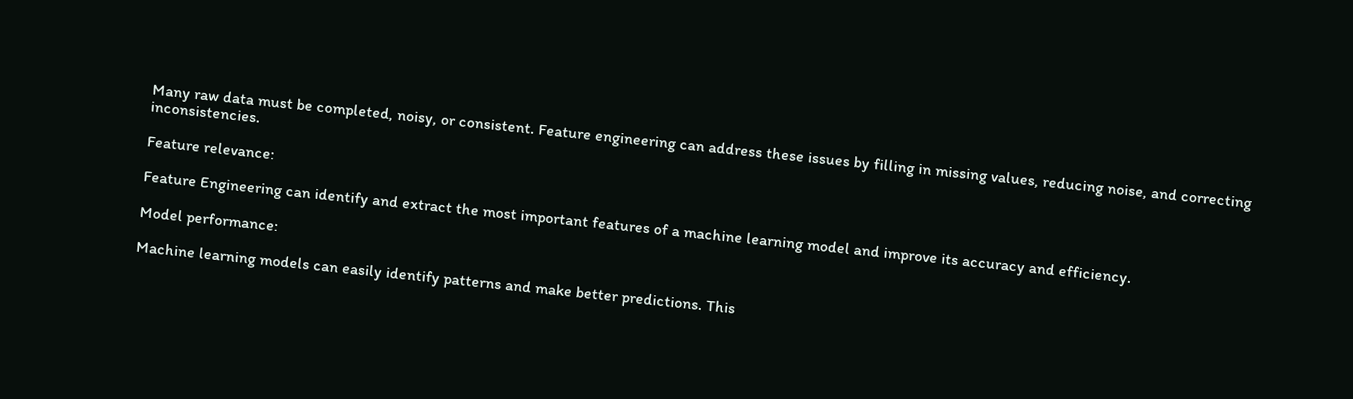Many raw data must be completed, noisy, or consistent. Feature engineering can address these issues by filling in missing values, reducing noise, and correcting inconsistencies.

Feature relevance:

Feature Engineering can identify and extract the most important features of a machine learning model and improve its accuracy and efficiency.

Model performance:

Machine learning models can easily identify patterns and make better predictions. This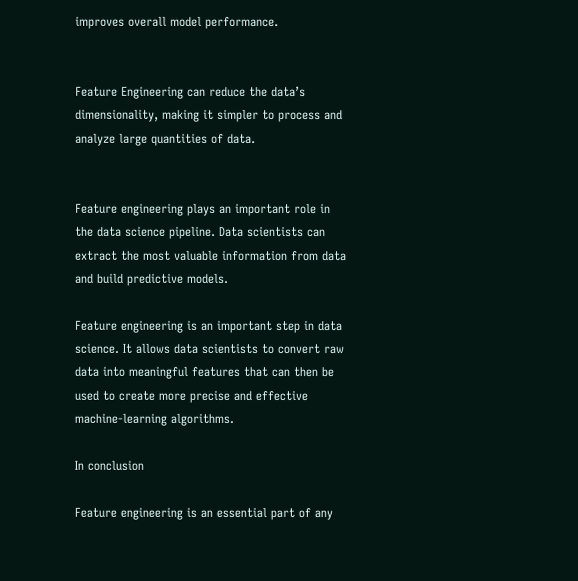improves overall model performance.


Feature Engineering can reduce the data’s dimensionality, making it simpler to process and analyze large quantities of data.


Feature engineering plays an important role in the data science pipeline. Data scientists can extract the most valuable information from data and build predictive models.

Feature engineering is an important step in data science. It allows data scientists to convert raw data into meaningful features that can then be used to create more precise and effective machine-learning algorithms.

In conclusion

Feature engineering is an essential part of any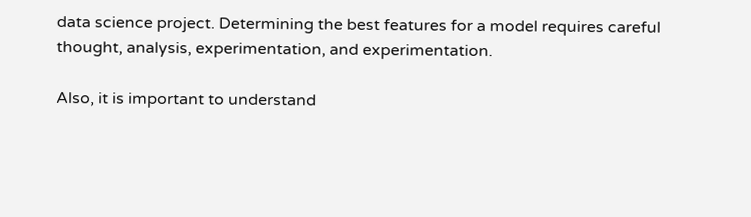data science project. Determining the best features for a model requires careful thought, analysis, experimentation, and experimentation.

Also, it is important to understand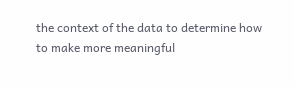the context of the data to determine how to make more meaningful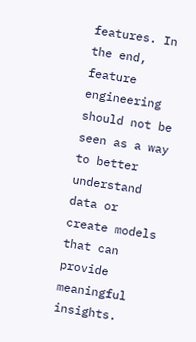features. In the end, feature engineering should not be seen as a way to better understand data or create models that can provide meaningful insights.